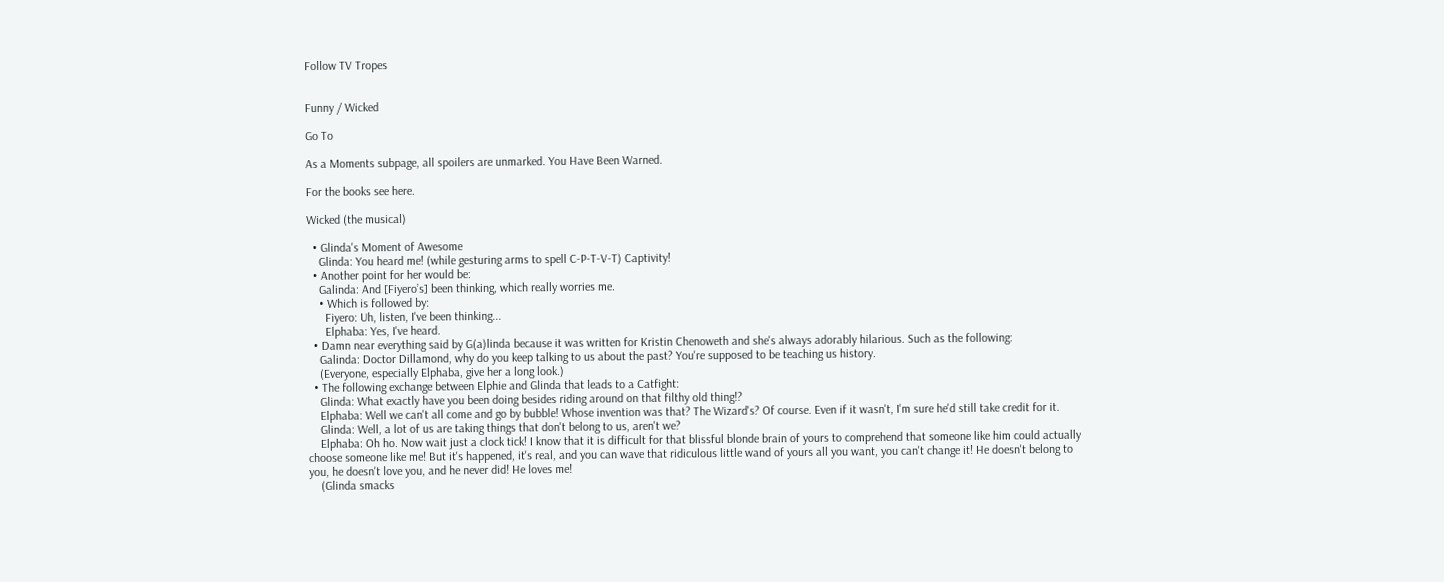Follow TV Tropes


Funny / Wicked

Go To

As a Moments subpage, all spoilers are unmarked. You Have Been Warned.

For the books see here.

Wicked (the musical)

  • Glinda's Moment of Awesome
    Glinda: You heard me! (while gesturing arms to spell C-P-T-V-T) Captivity!
  • Another point for her would be:
    Galinda: And [Fiyero’s] been thinking, which really worries me.
    • Which is followed by:
      Fiyero: Uh, listen, I've been thinking...
      Elphaba: Yes, I've heard.
  • Damn near everything said by G(a)linda because it was written for Kristin Chenoweth and she's always adorably hilarious. Such as the following:
    Galinda: Doctor Dillamond, why do you keep talking to us about the past? You're supposed to be teaching us history.
    (Everyone, especially Elphaba, give her a long look.)
  • The following exchange between Elphie and Glinda that leads to a Catfight:
    Glinda: What exactly have you been doing besides riding around on that filthy old thing!?
    Elphaba: Well we can't all come and go by bubble! Whose invention was that? The Wizard's? Of course. Even if it wasn't, I'm sure he'd still take credit for it.
    Glinda: Well, a lot of us are taking things that don't belong to us, aren't we?
    Elphaba: Oh ho. Now wait just a clock tick! I know that it is difficult for that blissful blonde brain of yours to comprehend that someone like him could actually choose someone like me! But it's happened, it's real, and you can wave that ridiculous little wand of yours all you want, you can't change it! He doesn't belong to you, he doesn't love you, and he never did! He loves me!
    (Glinda smacks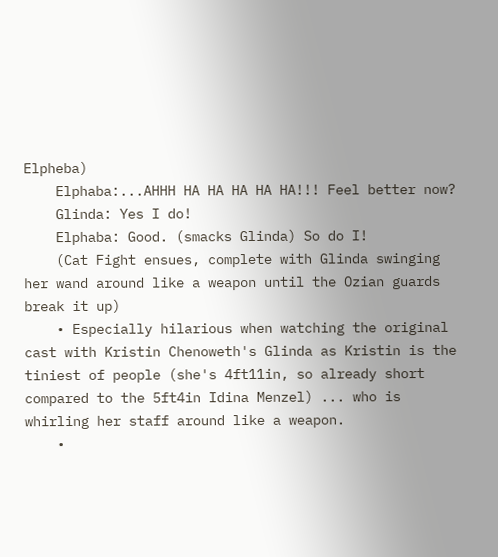Elpheba)
    Elphaba:...AHHH HA HA HA HA HA!!! Feel better now?
    Glinda: Yes I do!
    Elphaba: Good. (smacks Glinda) So do I!
    (Cat Fight ensues, complete with Glinda swinging her wand around like a weapon until the Ozian guards break it up)
    • Especially hilarious when watching the original cast with Kristin Chenoweth's Glinda as Kristin is the tiniest of people (she's 4ft11in, so already short compared to the 5ft4in Idina Menzel) ... who is whirling her staff around like a weapon.
    •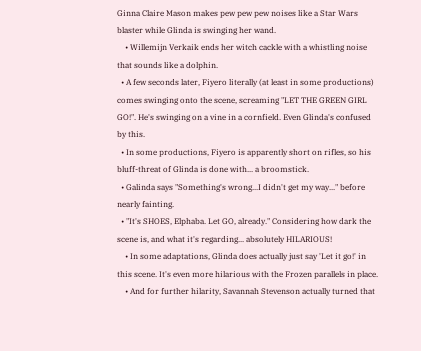Ginna Claire Mason makes pew pew pew noises like a Star Wars blaster while Glinda is swinging her wand.
    • Willemijn Verkaik ends her witch cackle with a whistling noise that sounds like a dolphin.
  • A few seconds later, Fiyero literally (at least in some productions) comes swinging onto the scene, screaming "LET THE GREEN GIRL GO!". He's swinging on a vine in a cornfield. Even Glinda's confused by this.
  • In some productions, Fiyero is apparently short on rifles, so his bluff-threat of Glinda is done with... a broomstick.
  • Galinda says "Something's wrong...I didn't get my way..." before nearly fainting.
  • "It's SHOES, Elphaba. Let GO, already." Considering how dark the scene is, and what it's regarding... absolutely HILARIOUS!
    • In some adaptations, Glinda does actually just say 'Let it go!' in this scene. It's even more hilarious with the Frozen parallels in place.
    • And for further hilarity, Savannah Stevenson actually turned that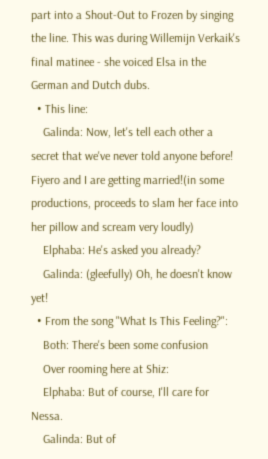part into a Shout-Out to Frozen by singing the line. This was during Willemijn Verkaik's final matinee - she voiced Elsa in the German and Dutch dubs.
  • This line:
    Galinda: Now, let's tell each other a secret that we've never told anyone before! Fiyero and I are getting married!(in some productions, proceeds to slam her face into her pillow and scream very loudly)
    Elphaba: He's asked you already?
    Galinda: (gleefully) Oh, he doesn't know yet!
  • From the song "What Is This Feeling?":
    Both: There's been some confusion
    Over rooming here at Shiz:
    Elphaba: But of course, I'll care for Nessa.
    Galinda: But of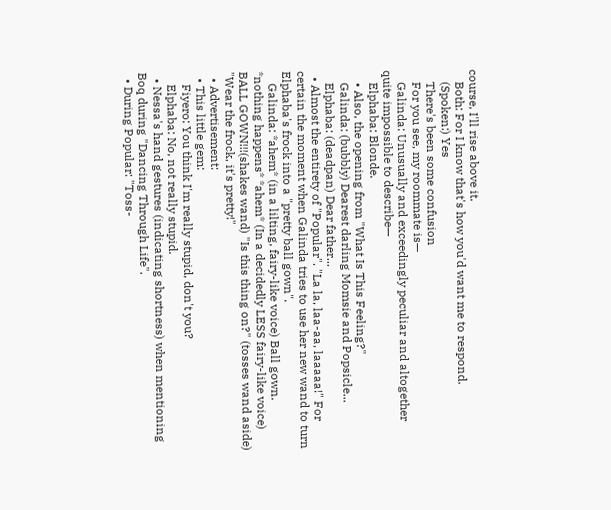course, I'll rise above it.
    Both: For I know that's how you'd want me to respond.
    (Spoken:) Yes
    There's been some confusion
    For you see, my roommate is—
    Galinda: Unusually and exceedingly peculiar and altogether quite impossible to describe—
    Elphaba: Blonde.
    • Also, the opening from "What Is This Feeling?"
    Galinda: (bubbly) Dearest darling Momsie and Popsicle...
    Elphaba: (deadpan) Dear father...
  • Almost the entirety of "Popular". "La la, laa-aa, laaaaa!" For certain the moment when Galinda tries to use her new wand to turn Elphaba's frock into a "pretty ball gown".
    Galinda: *ahem* (in a lilting, fairy-like voice) Ball gown. *nothing happens* *ahem* (In a decidedly LESS fairy-like voice) BALL GOWN!!!(shakes wand) "Is this thing on?" (tosses wand aside) "Wear the frock, it's pretty!"
  • Advertisement:
  • This little gem:
    Fiyero: You think I'm really stupid, don't you?
    Elphaba: No, not really stupid.
  • Nessa's hand gestures (indicating shortness) when mentioning Boq during "Dancing Through Life".
  • During Popular: "Toss-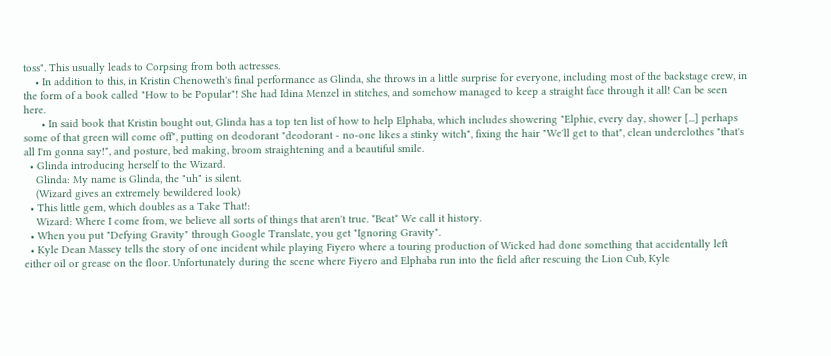toss". This usually leads to Corpsing from both actresses.
    • In addition to this, in Kristin Chenoweth's final performance as Glinda, she throws in a little surprise for everyone, including most of the backstage crew, in the form of a book called "How to be Popular"! She had Idina Menzel in stitches, and somehow managed to keep a straight face through it all! Can be seen here.
      • In said book that Kristin bought out, Glinda has a top ten list of how to help Elphaba, which includes showering "Elphie, every day, shower [...] perhaps some of that green will come off", putting on deodorant "deodorant - no-one likes a stinky witch", fixing the hair "We'll get to that", clean underclothes "that's all I'm gonna say!", and posture, bed making, broom straightening and a beautiful smile.
  • Glinda introducing herself to the Wizard.
    Glinda: My name is Glinda, the "uh" is silent.
    (Wizard gives an extremely bewildered look)
  • This little gem, which doubles as a Take That!:
    Wizard: Where I come from, we believe all sorts of things that aren't true. *Beat* We call it history.
  • When you put "Defying Gravity" through Google Translate, you get "Ignoring Gravity".
  • Kyle Dean Massey tells the story of one incident while playing Fiyero where a touring production of Wicked had done something that accidentally left either oil or grease on the floor. Unfortunately during the scene where Fiyero and Elphaba run into the field after rescuing the Lion Cub, Kyle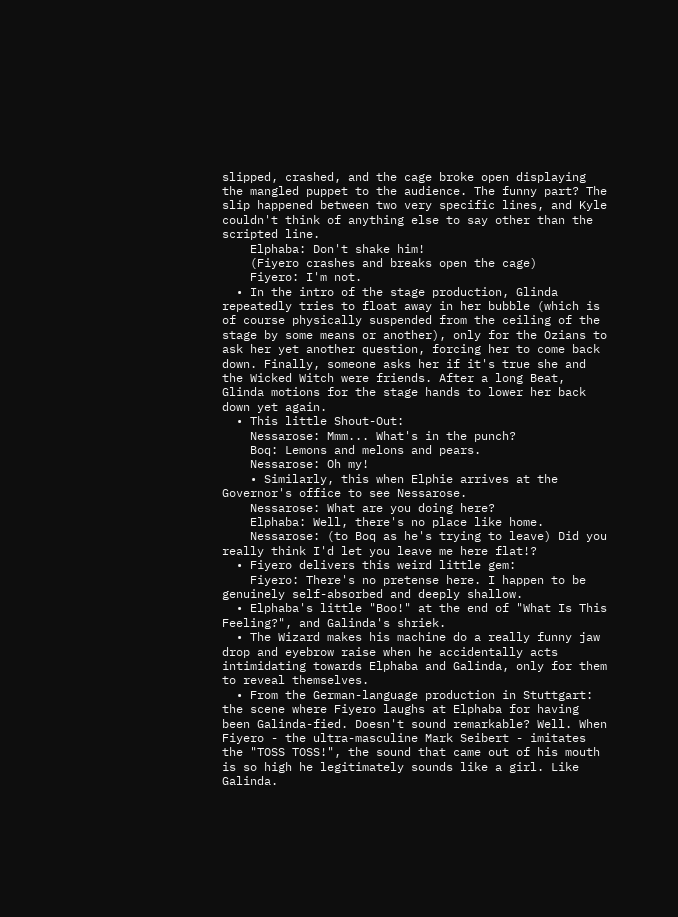slipped, crashed, and the cage broke open displaying the mangled puppet to the audience. The funny part? The slip happened between two very specific lines, and Kyle couldn't think of anything else to say other than the scripted line.
    Elphaba: Don't shake him!
    (Fiyero crashes and breaks open the cage)
    Fiyero: I'm not.
  • In the intro of the stage production, Glinda repeatedly tries to float away in her bubble (which is of course physically suspended from the ceiling of the stage by some means or another), only for the Ozians to ask her yet another question, forcing her to come back down. Finally, someone asks her if it's true she and the Wicked Witch were friends. After a long Beat, Glinda motions for the stage hands to lower her back down yet again.
  • This little Shout-Out:
    Nessarose: Mmm... What's in the punch?
    Boq: Lemons and melons and pears.
    Nessarose: Oh my!
    • Similarly, this when Elphie arrives at the Governor's office to see Nessarose.
    Nessarose: What are you doing here?
    Elphaba: Well, there's no place like home.
    Nessarose: (to Boq as he's trying to leave) Did you really think I'd let you leave me here flat!?
  • Fiyero delivers this weird little gem:
    Fiyero: There's no pretense here. I happen to be genuinely self-absorbed and deeply shallow.
  • Elphaba's little "Boo!" at the end of "What Is This Feeling?", and Galinda's shriek.
  • The Wizard makes his machine do a really funny jaw drop and eyebrow raise when he accidentally acts intimidating towards Elphaba and Galinda, only for them to reveal themselves.
  • From the German-language production in Stuttgart: the scene where Fiyero laughs at Elphaba for having been Galinda-fied. Doesn't sound remarkable? Well. When Fiyero - the ultra-masculine Mark Seibert - imitates the "TOSS TOSS!", the sound that came out of his mouth is so high he legitimately sounds like a girl. Like Galinda.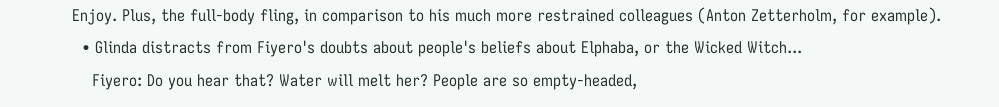Enjoy. Plus, the full-body fling, in comparison to his much more restrained colleagues (Anton Zetterholm, for example).
  • Glinda distracts from Fiyero's doubts about people's beliefs about Elphaba, or the Wicked Witch...
    Fiyero: Do you hear that? Water will melt her? People are so empty-headed,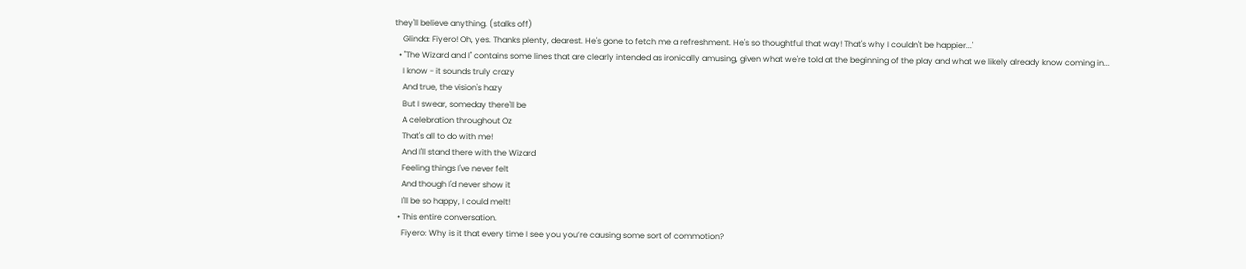they'll believe anything. (stalks off)
    Glinda: Fiyero! Oh, yes. Thanks plenty, dearest. He's gone to fetch me a refreshment. He's so thoughtful that way! That's why I couldn't be happier...'
  • "The Wizard and I" contains some lines that are clearly intended as ironically amusing, given what we're told at the beginning of the play and what we likely already know coming in...
    I know - it sounds truly crazy
    And true, the vision's hazy
    But I swear, someday there'll be
    A celebration throughout Oz
    That's all to do with me!
    And I'll stand there with the Wizard
    Feeling things I've never felt
    And though I'd never show it
    I'll be so happy, I could melt!
  • This entire conversation.
    Fiyero: Why is it that every time I see you you’re causing some sort of commotion?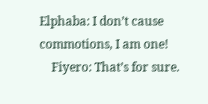Elphaba: I don’t cause commotions, I am one!
    Fiyero: That’s for sure.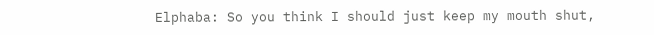Elphaba: So you think I should just keep my mouth shut,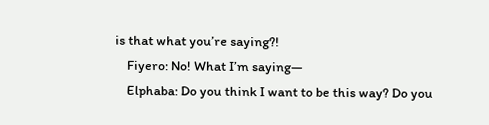is that what you’re saying?!
    Fiyero: No! What I’m saying—
    Elphaba: Do you think I want to be this way? Do you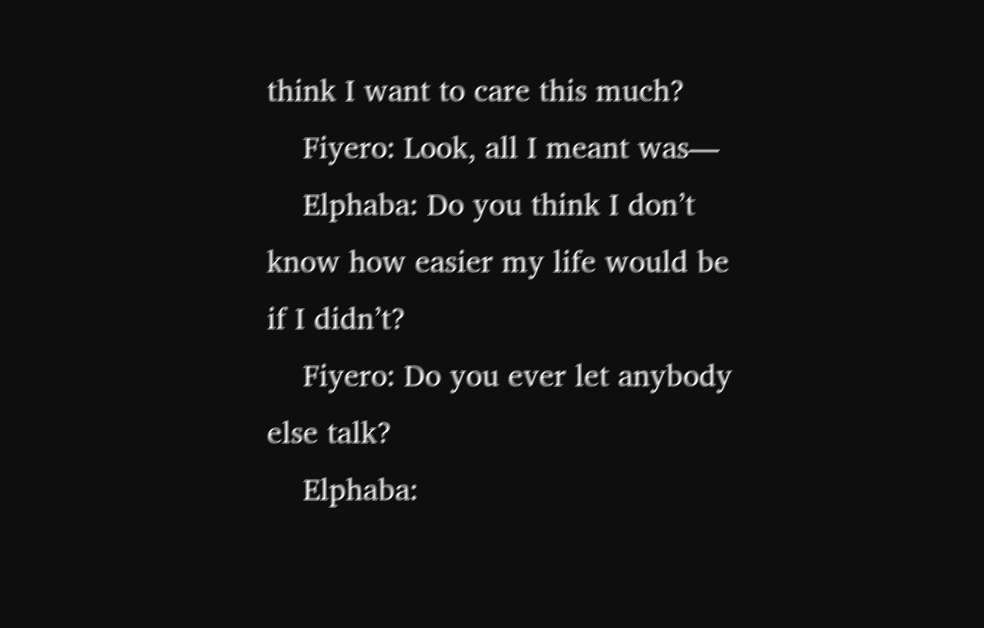think I want to care this much?
    Fiyero: Look, all I meant was—
    Elphaba: Do you think I don’t know how easier my life would be if I didn’t?
    Fiyero: Do you ever let anybody else talk?
    Elphaba: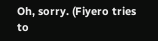Oh, sorry. (Fiyero tries to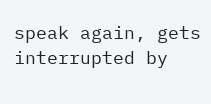speak again, gets interrupted by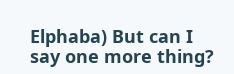Elphaba) But can I say one more thing?